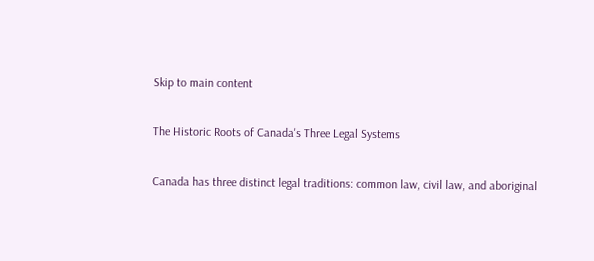Skip to main content

The Historic Roots of Canada's Three Legal Systems

Canada has three distinct legal traditions: common law, civil law, and aboriginal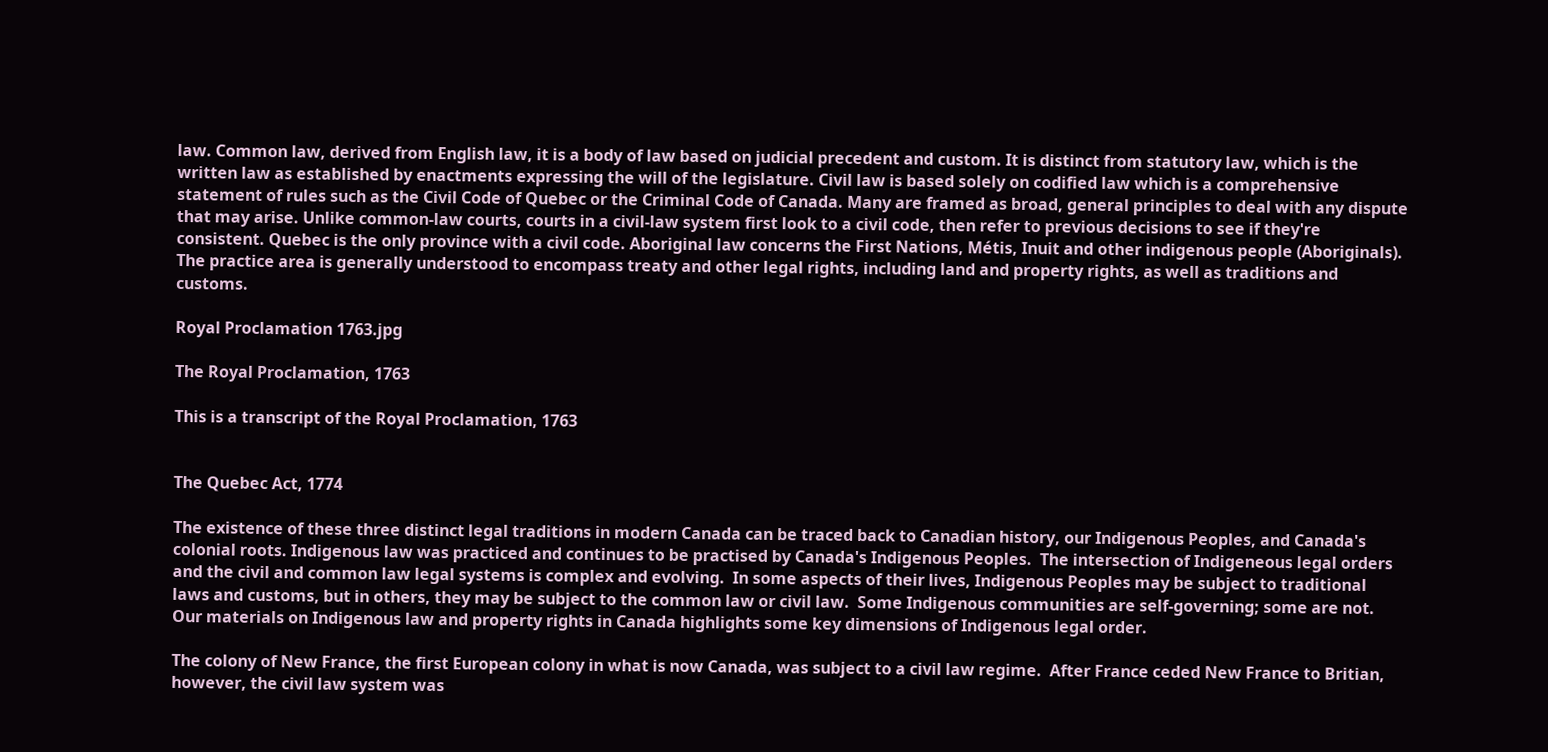law. Common law, derived from English law, it is a body of law based on judicial precedent and custom. It is distinct from statutory law, which is the written law as established by enactments expressing the will of the legislature. Civil law is based solely on codified law which is a comprehensive statement of rules such as the Civil Code of Quebec or the Criminal Code of Canada. Many are framed as broad, general principles to deal with any dispute that may arise. Unlike common-law courts, courts in a civil-law system first look to a civil code, then refer to previous decisions to see if they're consistent. Quebec is the only province with a civil code. Aboriginal law concerns the First Nations, Métis, Inuit and other indigenous people (Aboriginals). The practice area is generally understood to encompass treaty and other legal rights, including land and property rights, as well as traditions and customs.

Royal Proclamation 1763.jpg

The Royal Proclamation, 1763

This is a transcript of the Royal Proclamation, 1763


The Quebec Act, 1774

The existence of these three distinct legal traditions in modern Canada can be traced back to Canadian history, our Indigenous Peoples, and Canada's colonial roots. Indigenous law was practiced and continues to be practised by Canada's Indigenous Peoples.  The intersection of Indigeneous legal orders and the civil and common law legal systems is complex and evolving.  In some aspects of their lives, Indigenous Peoples may be subject to traditional laws and customs, but in others, they may be subject to the common law or civil law.  Some Indigenous communities are self-governing; some are not. Our materials on Indigenous law and property rights in Canada highlights some key dimensions of Indigenous legal order.

The colony of New France, the first European colony in what is now Canada, was subject to a civil law regime.  After France ceded New France to Britian, however, the civil law system was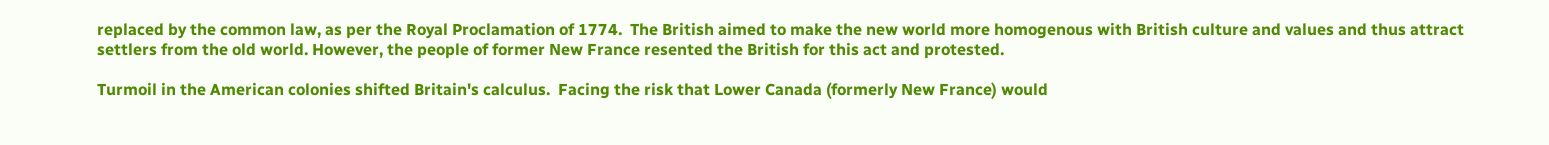replaced by the common law, as per the Royal Proclamation of 1774.  The British aimed to make the new world more homogenous with British culture and values and thus attract settlers from the old world. However, the people of former New France resented the British for this act and protested.

Turmoil in the American colonies shifted Britain's calculus.  Facing the risk that Lower Canada (formerly New France) would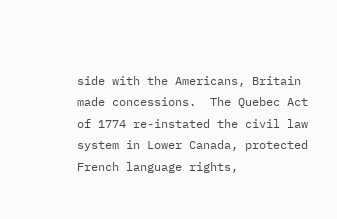side with the Americans, Britain made concessions.  The Quebec Act of 1774 re-instated the civil law system in Lower Canada, protected French language rights,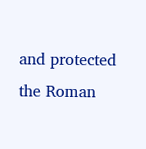and protected the Roman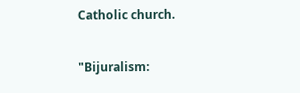Catholic church.


"Bijuralism: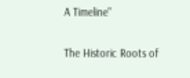A Timeline"

The Historic Roots of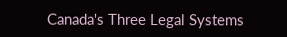Canada's Three Legal Systems